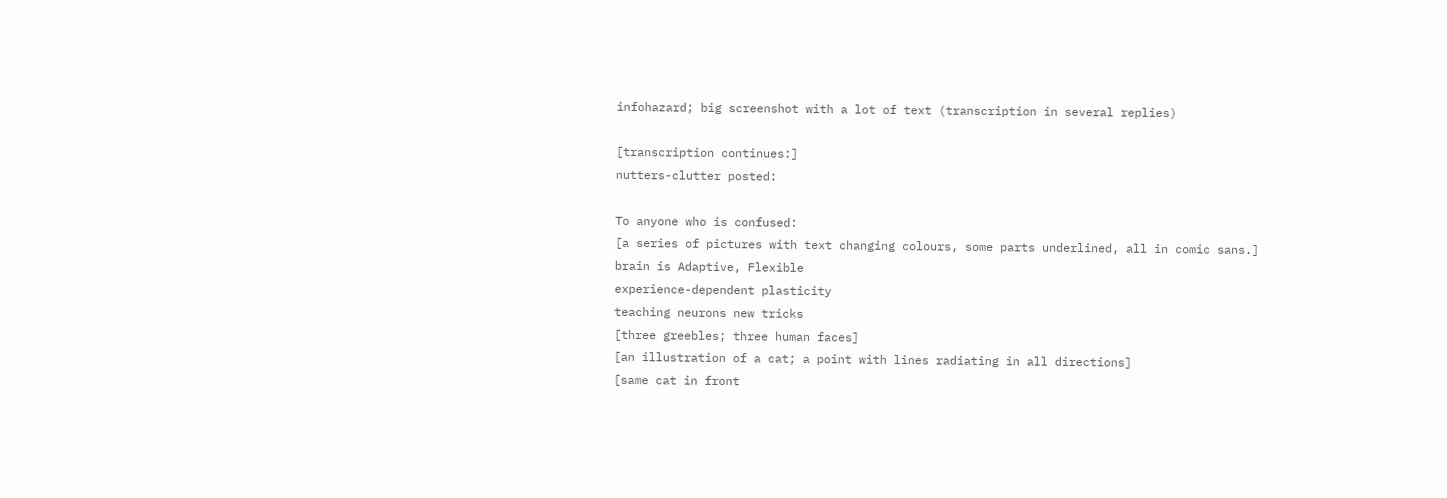infohazard; big screenshot with a lot of text (transcription in several replies)

[transcription continues:]
nutters-clutter posted:

To anyone who is confused:
[a series of pictures with text changing colours, some parts underlined, all in comic sans.]
brain is Adaptive, Flexible
experience-dependent plasticity
teaching neurons new tricks
[three greebles; three human faces]
[an illustration of a cat; a point with lines radiating in all directions]
[same cat in front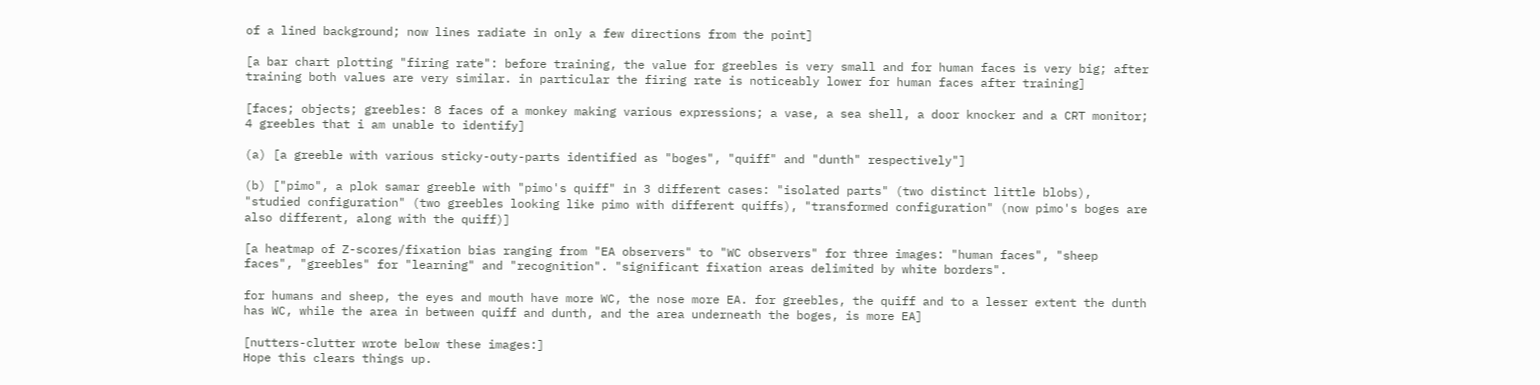of a lined background; now lines radiate in only a few directions from the point]

[a bar chart plotting "firing rate": before training, the value for greebles is very small and for human faces is very big; after training both values are very similar. in particular the firing rate is noticeably lower for human faces after training]

[faces; objects; greebles: 8 faces of a monkey making various expressions; a vase, a sea shell, a door knocker and a CRT monitor; 4 greebles that i am unable to identify]

(a) [a greeble with various sticky-outy-parts identified as "boges", "quiff" and "dunth" respectively"]

(b) ["pimo", a plok samar greeble with "pimo's quiff" in 3 different cases: "isolated parts" (two distinct little blobs), "studied configuration" (two greebles looking like pimo with different quiffs), "transformed configuration" (now pimo's boges are also different, along with the quiff)]

[a heatmap of Z-scores/fixation bias ranging from "EA observers" to "WC observers" for three images: "human faces", "sheep faces", "greebles" for "learning" and "recognition". "significant fixation areas delimited by white borders".

for humans and sheep, the eyes and mouth have more WC, the nose more EA. for greebles, the quiff and to a lesser extent the dunth has WC, while the area in between quiff and dunth, and the area underneath the boges, is more EA]

[nutters-clutter wrote below these images:]
Hope this clears things up.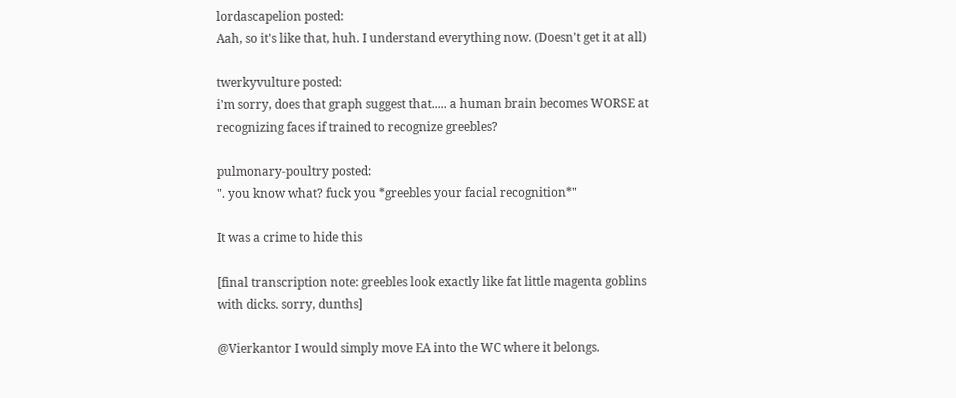lordascapelion posted:
Aah, so it's like that, huh. I understand everything now. (Doesn't get it at all)

twerkyvulture posted:
i'm sorry, does that graph suggest that..... a human brain becomes WORSE at recognizing faces if trained to recognize greebles?

pulmonary-poultry posted:
". you know what? fuck you *greebles your facial recognition*"

It was a crime to hide this

[final transcription note: greebles look exactly like fat little magenta goblins with dicks. sorry, dunths]

@Vierkantor I would simply move EA into the WC where it belongs.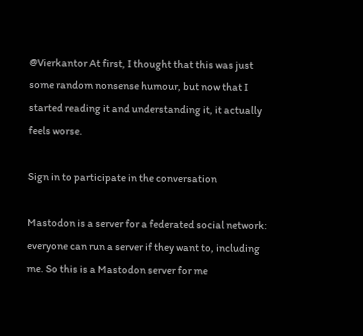@Vierkantor At first, I thought that this was just some random nonsense humour, but now that I started reading it and understanding it, it actually feels worse.

Sign in to participate in the conversation

Mastodon is a server for a federated social network: everyone can run a server if they want to, including me. So this is a Mastodon server for me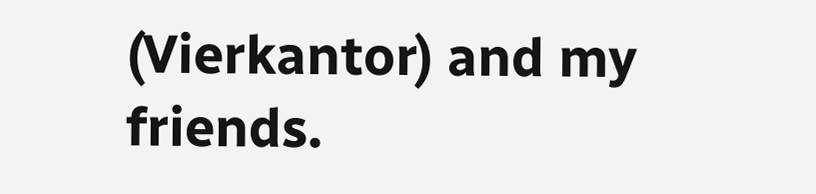(Vierkantor) and my friends.